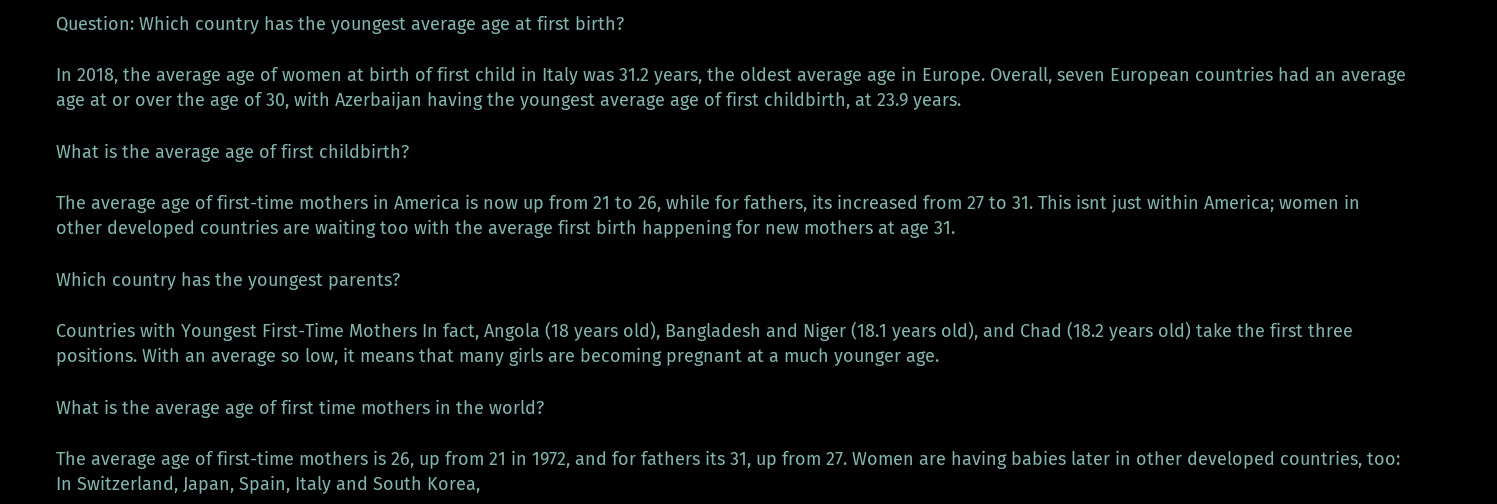Question: Which country has the youngest average age at first birth?

In 2018, the average age of women at birth of first child in Italy was 31.2 years, the oldest average age in Europe. Overall, seven European countries had an average age at or over the age of 30, with Azerbaijan having the youngest average age of first childbirth, at 23.9 years.

What is the average age of first childbirth?

The average age of first-time mothers in America is now up from 21 to 26, while for fathers, its increased from 27 to 31. This isnt just within America; women in other developed countries are waiting too with the average first birth happening for new mothers at age 31.

Which country has the youngest parents?

Countries with Youngest First-Time Mothers In fact, Angola (18 years old), Bangladesh and Niger (18.1 years old), and Chad (18.2 years old) take the first three positions. With an average so low, it means that many girls are becoming pregnant at a much younger age.

What is the average age of first time mothers in the world?

The average age of first-time mothers is 26, up from 21 in 1972, and for fathers its 31, up from 27. Women are having babies later in other developed countries, too: In Switzerland, Japan, Spain, Italy and South Korea,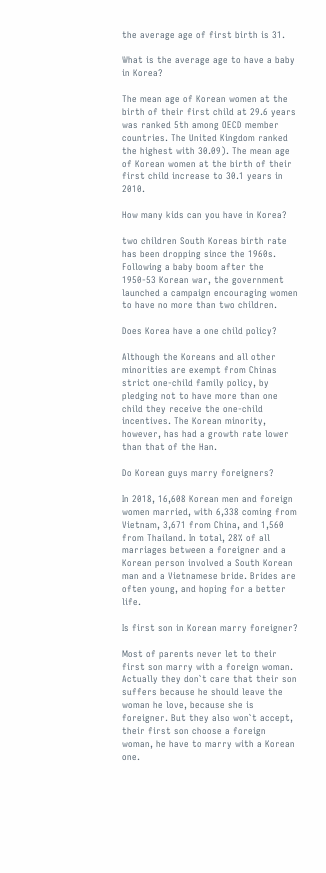the average age of first birth is 31.

What is the average age to have a baby in Korea?

The mean age of Korean women at the birth of their first child at 29.6 years was ranked 5th among OECD member countries. The United Kingdom ranked the highest with 30.09). The mean age of Korean women at the birth of their first child increase to 30.1 years in 2010.

How many kids can you have in Korea?

two children South Koreas birth rate has been dropping since the 1960s. Following a baby boom after the 1950-53 Korean war, the government launched a campaign encouraging women to have no more than two children.

Does Korea have a one child policy?

Although the Koreans and all other minorities are exempt from Chinas strict one-child family policy, by pledging not to have more than one child they receive the one-child incentives. The Korean minority, however, has had a growth rate lower than that of the Han.

Do Korean guys marry foreigners?

In 2018, 16,608 Korean men and foreign women married, with 6,338 coming from Vietnam, 3,671 from China, and 1,560 from Thailand. In total, 28% of all marriages between a foreigner and a Korean person involved a South Korean man and a Vietnamese bride. Brides are often young, and hoping for a better life.

Is first son in Korean marry foreigner?

Most of parents never let to their first son marry with a foreign woman. Actually they don`t care that their son suffers because he should leave the woman he love, because she is foreigner. But they also won`t accept, their first son choose a foreign woman, he have to marry with a Korean one.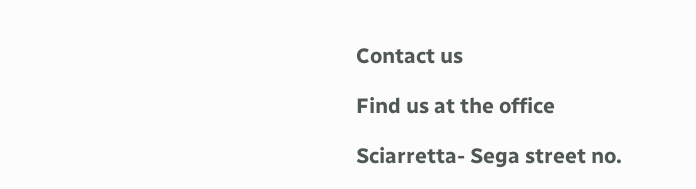Contact us

Find us at the office

Sciarretta- Sega street no.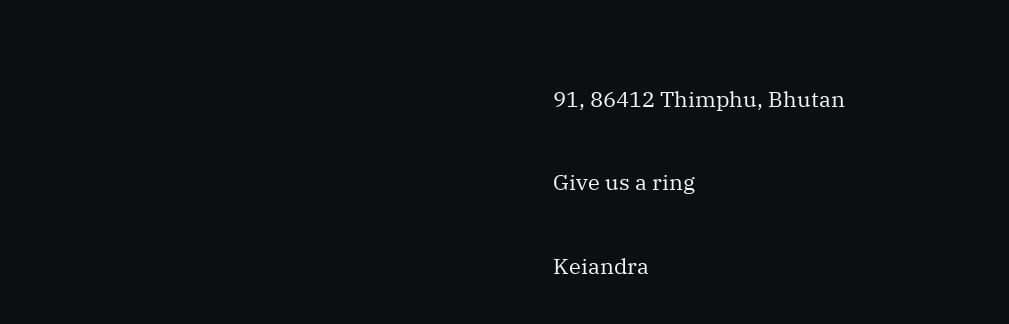91, 86412 Thimphu, Bhutan

Give us a ring

Keiandra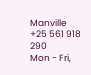Manville
+25 561 918 290
Mon - Fri,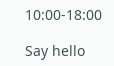10:00-18:00

Say hello